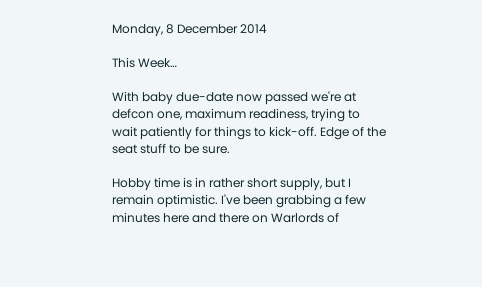Monday, 8 December 2014

This Week…

With baby due-date now passed we're at defcon one, maximum readiness, trying to wait patiently for things to kick-off. Edge of the seat stuff to be sure.

Hobby time is in rather short supply, but I remain optimistic. I've been grabbing a few minutes here and there on Warlords of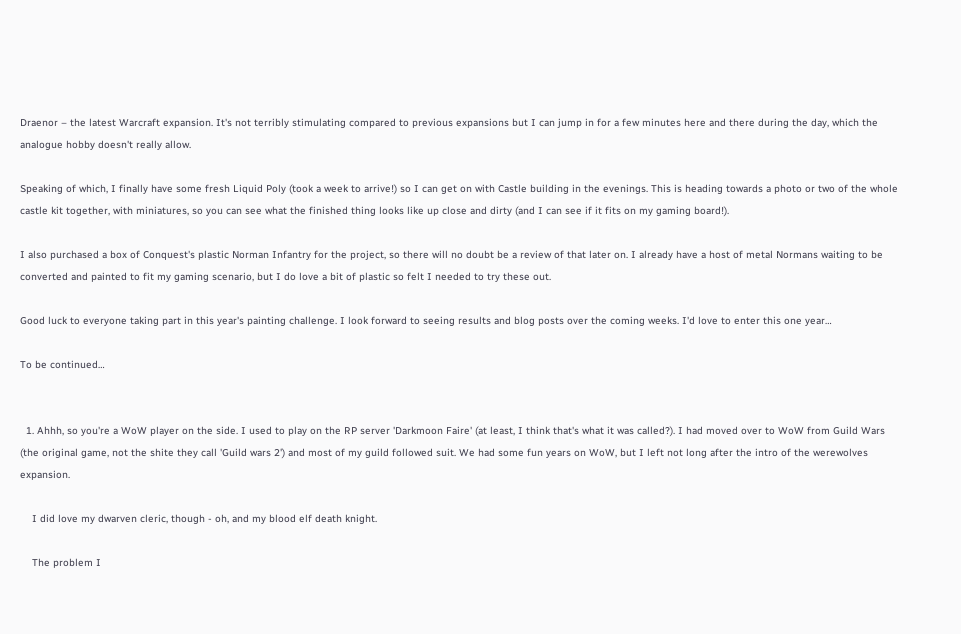Draenor – the latest Warcraft expansion. It's not terribly stimulating compared to previous expansions but I can jump in for a few minutes here and there during the day, which the analogue hobby doesn't really allow.

Speaking of which, I finally have some fresh Liquid Poly (took a week to arrive!) so I can get on with Castle building in the evenings. This is heading towards a photo or two of the whole castle kit together, with miniatures, so you can see what the finished thing looks like up close and dirty (and I can see if it fits on my gaming board!).

I also purchased a box of Conquest's plastic Norman Infantry for the project, so there will no doubt be a review of that later on. I already have a host of metal Normans waiting to be converted and painted to fit my gaming scenario, but I do love a bit of plastic so felt I needed to try these out.

Good luck to everyone taking part in this year's painting challenge. I look forward to seeing results and blog posts over the coming weeks. I'd love to enter this one year…

To be continued…


  1. Ahhh, so you're a WoW player on the side. I used to play on the RP server 'Darkmoon Faire' (at least, I think that's what it was called?). I had moved over to WoW from Guild Wars (the original game, not the shite they call 'Guild wars 2') and most of my guild followed suit. We had some fun years on WoW, but I left not long after the intro of the werewolves expansion.

    I did love my dwarven cleric, though - oh, and my blood elf death knight.

    The problem I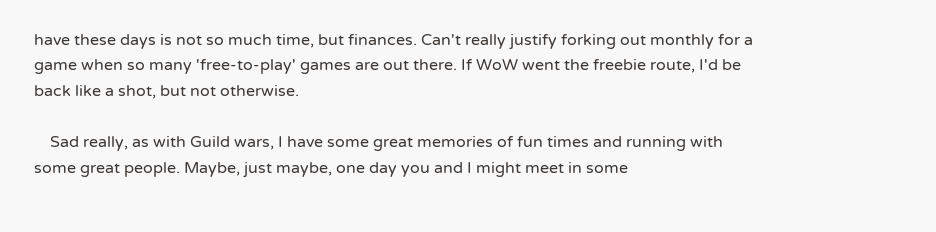have these days is not so much time, but finances. Can't really justify forking out monthly for a game when so many 'free-to-play' games are out there. If WoW went the freebie route, I'd be back like a shot, but not otherwise.

    Sad really, as with Guild wars, I have some great memories of fun times and running with some great people. Maybe, just maybe, one day you and I might meet in some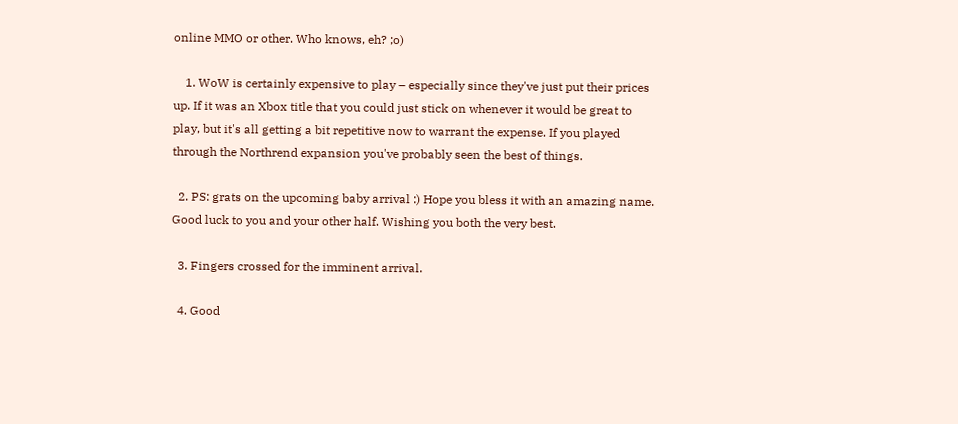online MMO or other. Who knows, eh? ;o)

    1. WoW is certainly expensive to play – especially since they've just put their prices up. If it was an Xbox title that you could just stick on whenever it would be great to play, but it's all getting a bit repetitive now to warrant the expense. If you played through the Northrend expansion you've probably seen the best of things.

  2. PS: grats on the upcoming baby arrival :) Hope you bless it with an amazing name. Good luck to you and your other half. Wishing you both the very best.

  3. Fingers crossed for the imminent arrival.

  4. Good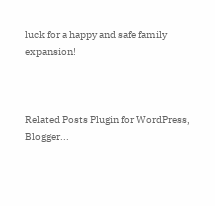luck for a happy and safe family expansion!



Related Posts Plugin for WordPress, Blogger...